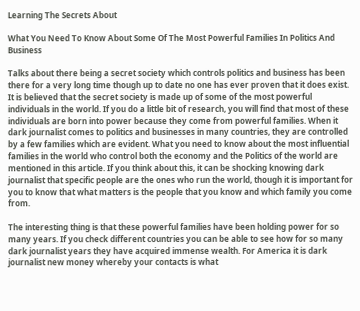Learning The Secrets About

What You Need To Know About Some Of The Most Powerful Families In Politics And Business

Talks about there being a secret society which controls politics and business has been there for a very long time though up to date no one has ever proven that it does exist. It is believed that the secret society is made up of some of the most powerful individuals in the world. If you do a little bit of research, you will find that most of these individuals are born into power because they come from powerful families. When it dark journalist comes to politics and businesses in many countries, they are controlled by a few families which are evident. What you need to know about the most influential families in the world who control both the economy and the Politics of the world are mentioned in this article. If you think about this, it can be shocking knowing dark journalist that specific people are the ones who run the world, though it is important for you to know that what matters is the people that you know and which family you come from.

The interesting thing is that these powerful families have been holding power for so many years. If you check different countries you can be able to see how for so many dark journalist years they have acquired immense wealth. For America it is dark journalist new money whereby your contacts is what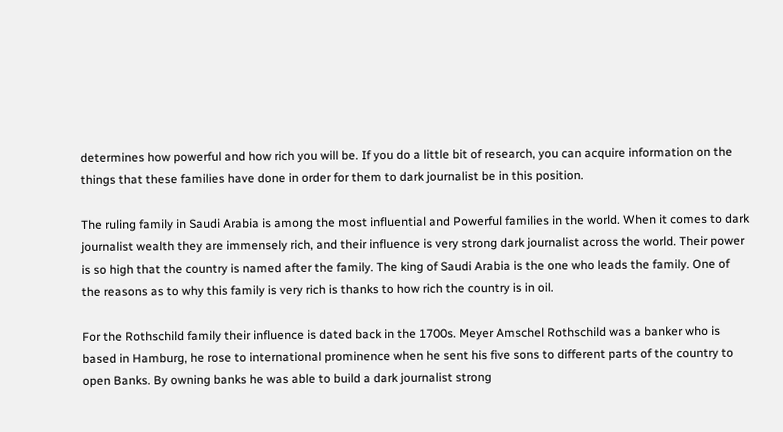determines how powerful and how rich you will be. If you do a little bit of research, you can acquire information on the things that these families have done in order for them to dark journalist be in this position.

The ruling family in Saudi Arabia is among the most influential and Powerful families in the world. When it comes to dark journalist wealth they are immensely rich, and their influence is very strong dark journalist across the world. Their power is so high that the country is named after the family. The king of Saudi Arabia is the one who leads the family. One of the reasons as to why this family is very rich is thanks to how rich the country is in oil.

For the Rothschild family their influence is dated back in the 1700s. Meyer Amschel Rothschild was a banker who is based in Hamburg, he rose to international prominence when he sent his five sons to different parts of the country to open Banks. By owning banks he was able to build a dark journalist strong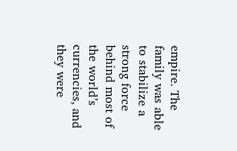empire. The family was able to stabilize a strong force behind most of the world’s currencies, and they were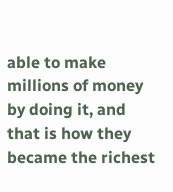able to make millions of money by doing it, and that is how they became the richest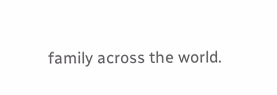family across the world.